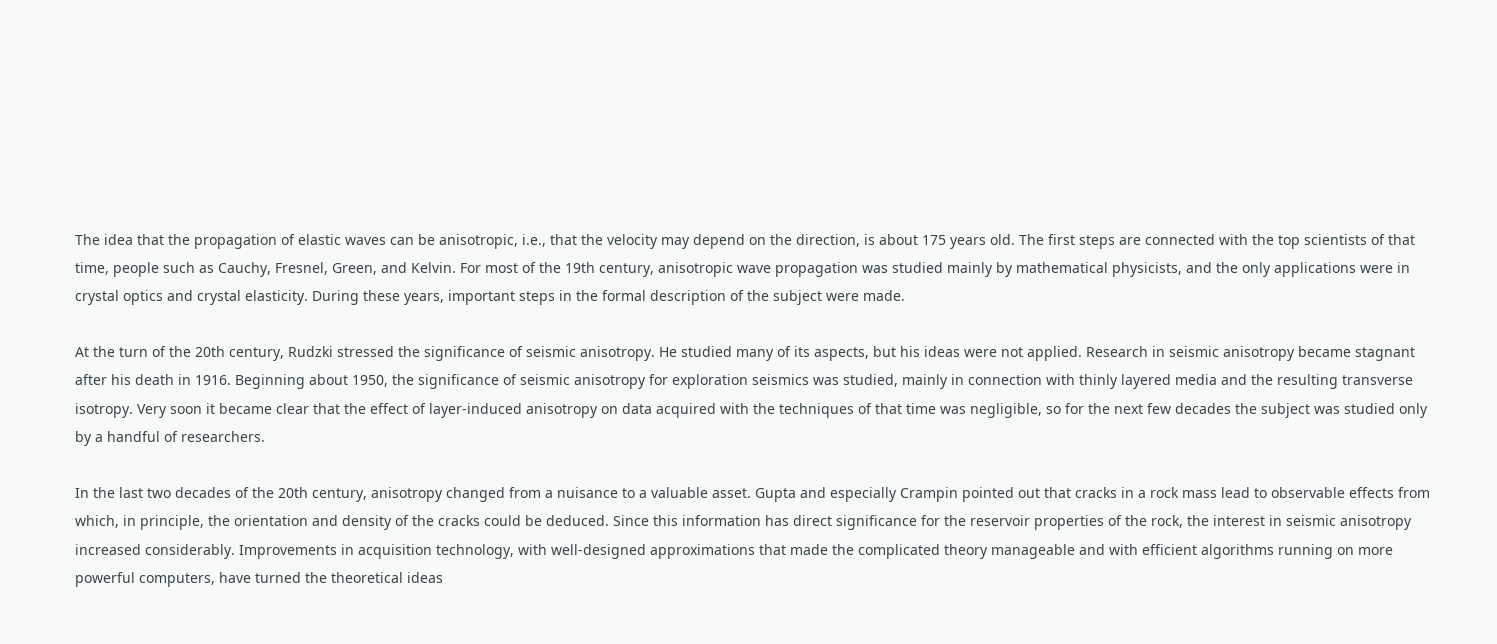The idea that the propagation of elastic waves can be anisotropic, i.e., that the velocity may depend on the direction, is about 175 years old. The first steps are connected with the top scientists of that time, people such as Cauchy, Fresnel, Green, and Kelvin. For most of the 19th century, anisotropic wave propagation was studied mainly by mathematical physicists, and the only applications were in crystal optics and crystal elasticity. During these years, important steps in the formal description of the subject were made.

At the turn of the 20th century, Rudzki stressed the significance of seismic anisotropy. He studied many of its aspects, but his ideas were not applied. Research in seismic anisotropy became stagnant after his death in 1916. Beginning about 1950, the significance of seismic anisotropy for exploration seismics was studied, mainly in connection with thinly layered media and the resulting transverse isotropy. Very soon it became clear that the effect of layer-induced anisotropy on data acquired with the techniques of that time was negligible, so for the next few decades the subject was studied only by a handful of researchers.

In the last two decades of the 20th century, anisotropy changed from a nuisance to a valuable asset. Gupta and especially Crampin pointed out that cracks in a rock mass lead to observable effects from which, in principle, the orientation and density of the cracks could be deduced. Since this information has direct significance for the reservoir properties of the rock, the interest in seismic anisotropy increased considerably. Improvements in acquisition technology, with well-designed approximations that made the complicated theory manageable and with efficient algorithms running on more powerful computers, have turned the theoretical ideas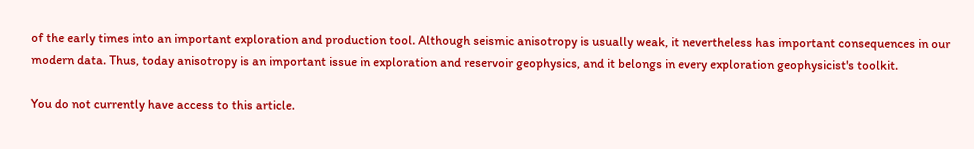of the early times into an important exploration and production tool. Although seismic anisotropy is usually weak, it nevertheless has important consequences in our modern data. Thus, today anisotropy is an important issue in exploration and reservoir geophysics, and it belongs in every exploration geophysicist's toolkit.

You do not currently have access to this article.